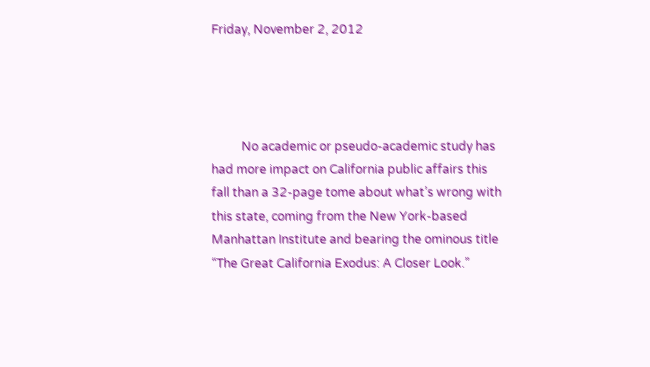Friday, November 2, 2012




          No academic or pseudo-academic study has had more impact on California public affairs this fall than a 32-page tome about what’s wrong with this state, coming from the New York-based Manhattan Institute and bearing the ominous title “The Great California Exodus: A Closer Look.”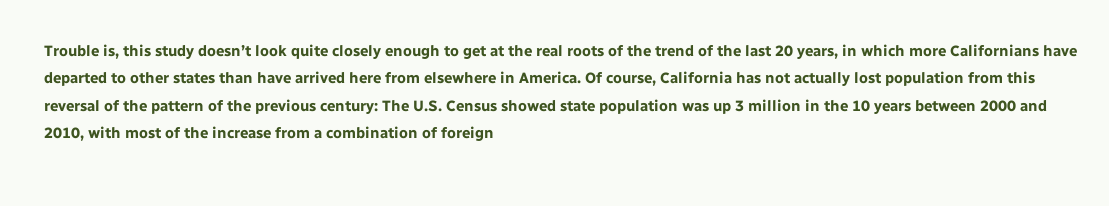Trouble is, this study doesn’t look quite closely enough to get at the real roots of the trend of the last 20 years, in which more Californians have departed to other states than have arrived here from elsewhere in America. Of course, California has not actually lost population from this reversal of the pattern of the previous century: The U.S. Census showed state population was up 3 million in the 10 years between 2000 and 2010, with most of the increase from a combination of foreign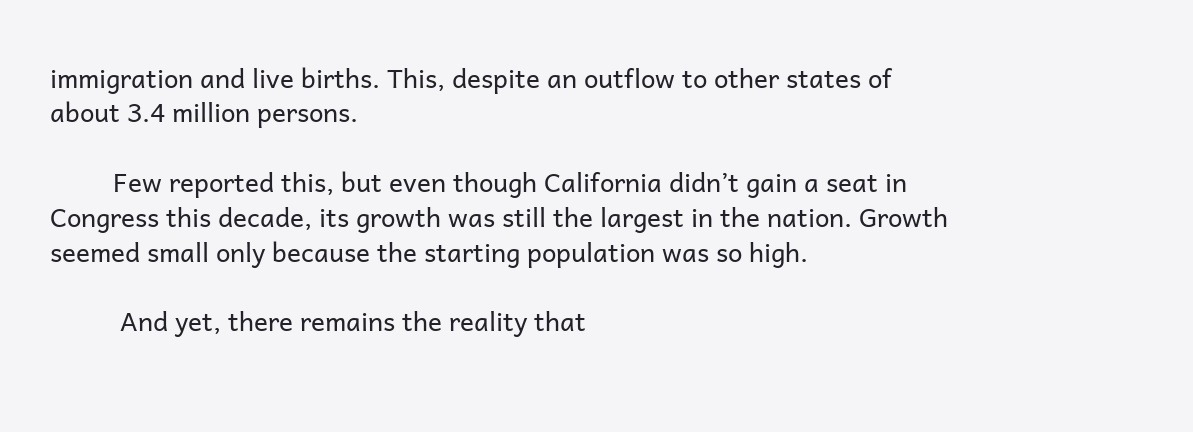immigration and live births. This, despite an outflow to other states of about 3.4 million persons.

         Few reported this, but even though California didn’t gain a seat in Congress this decade, its growth was still the largest in the nation. Growth seemed small only because the starting population was so high.

          And yet, there remains the reality that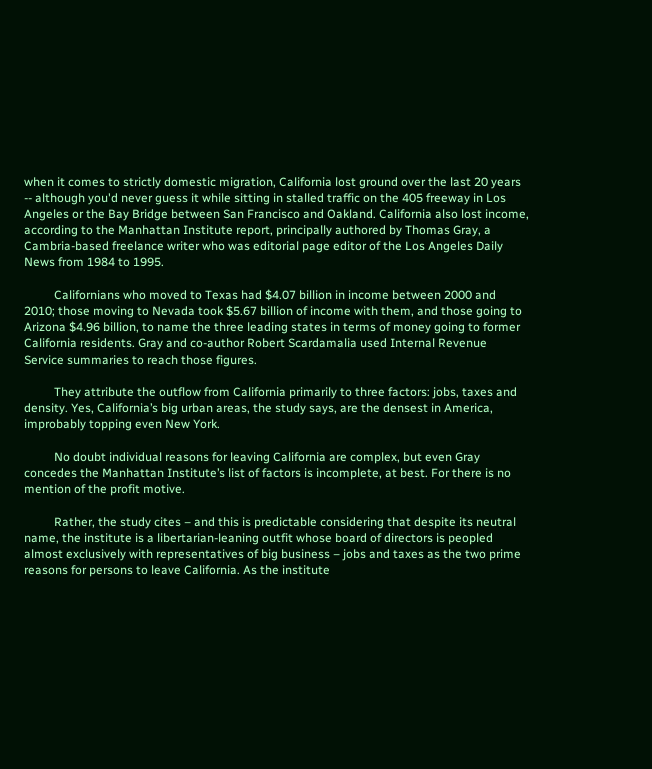when it comes to strictly domestic migration, California lost ground over the last 20 years -- although you'd never guess it while sitting in stalled traffic on the 405 freeway in Los Angeles or the Bay Bridge between San Francisco and Oakland. California also lost income, according to the Manhattan Institute report, principally authored by Thomas Gray, a Cambria-based freelance writer who was editorial page editor of the Los Angeles Daily News from 1984 to 1995.

          Californians who moved to Texas had $4.07 billion in income between 2000 and 2010; those moving to Nevada took $5.67 billion of income with them, and those going to Arizona $4.96 billion, to name the three leading states in terms of money going to former California residents. Gray and co-author Robert Scardamalia used Internal Revenue Service summaries to reach those figures.

          They attribute the outflow from California primarily to three factors: jobs, taxes and density. Yes, California’s big urban areas, the study says, are the densest in America, improbably topping even New York.

          No doubt individual reasons for leaving California are complex, but even Gray concedes the Manhattan Institute’s list of factors is incomplete, at best. For there is no mention of the profit motive.

          Rather, the study cites – and this is predictable considering that despite its neutral name, the institute is a libertarian-leaning outfit whose board of directors is peopled almost exclusively with representatives of big business – jobs and taxes as the two prime reasons for persons to leave California. As the institute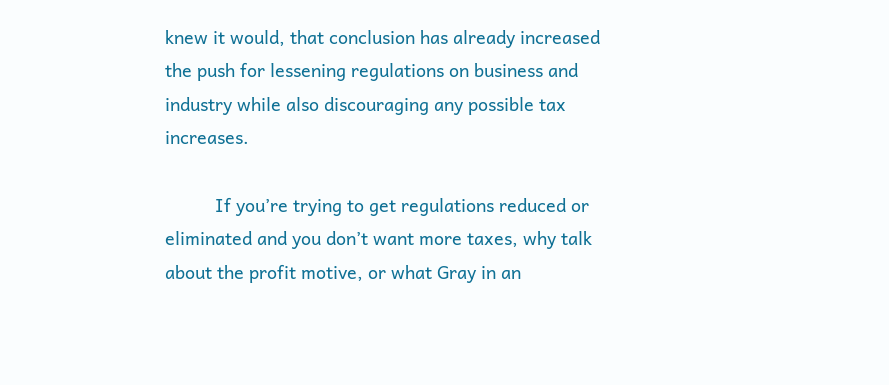knew it would, that conclusion has already increased the push for lessening regulations on business and industry while also discouraging any possible tax increases.

          If you’re trying to get regulations reduced or eliminated and you don’t want more taxes, why talk about the profit motive, or what Gray in an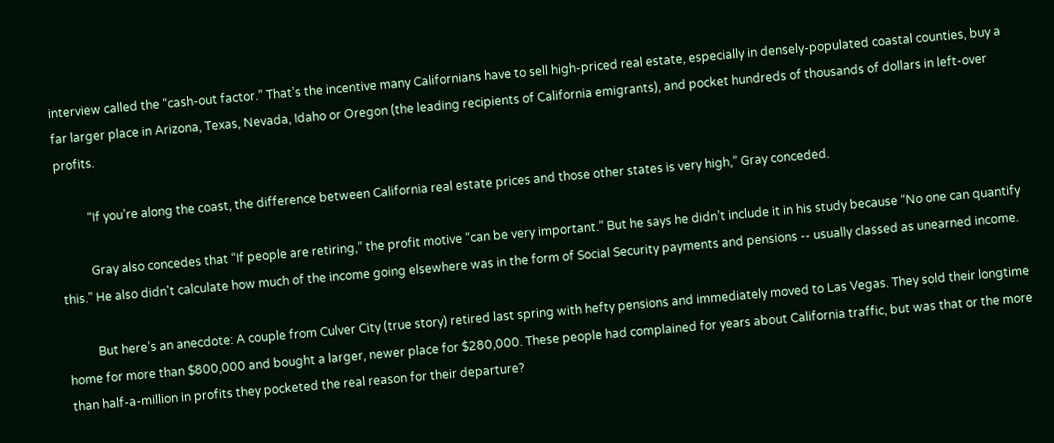interview called the “cash-out factor.” That’s the incentive many Californians have to sell high-priced real estate, especially in densely-populated coastal counties, buy a far larger place in Arizona, Texas, Nevada, Idaho or Oregon (the leading recipients of California emigrants), and pocket hundreds of thousands of dollars in left-over profits.

          “If you’re along the coast, the difference between California real estate prices and those other states is very high,” Gray conceded.

          Gray also concedes that “If people are retiring,” the profit motive “can be very important.” But he says he didn’t include it in his study because “No one can quantify this.” He also didn't calculate how much of the income going elsewhere was in the form of Social Security payments and pensions -- usually classed as unearned income.

          But here’s an anecdote: A couple from Culver City (true story) retired last spring with hefty pensions and immediately moved to Las Vegas. They sold their longtime home for more than $800,000 and bought a larger, newer place for $280,000. These people had complained for years about California traffic, but was that or the more than half-a-million in profits they pocketed the real reason for their departure?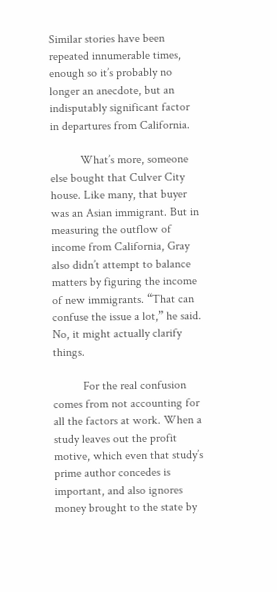Similar stories have been repeated innumerable times, enough so it’s probably no longer an anecdote, but an indisputably significant factor in departures from California.

          What’s more, someone else bought that Culver City house. Like many, that buyer was an Asian immigrant. But in measuring the outflow of income from California, Gray also didn’t attempt to balance matters by figuring the income of new immigrants. “That can confuse the issue a lot,” he said. No, it might actually clarify things.

          For the real confusion comes from not accounting for all the factors at work. When a study leaves out the profit motive, which even that study’s prime author concedes is important, and also ignores money brought to the state by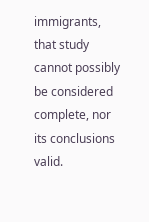immigrants, that study cannot possibly be considered complete, nor its conclusions valid.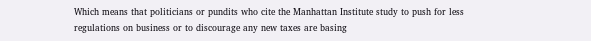Which means that politicians or pundits who cite the Manhattan Institute study to push for less regulations on business or to discourage any new taxes are basing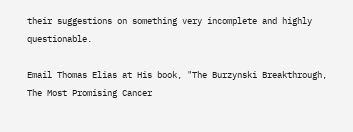their suggestions on something very incomplete and highly questionable.

Email Thomas Elias at His book, "The Burzynski Breakthrough, The Most Promising Cancer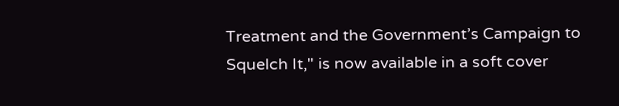Treatment and the Government’s Campaign to Squelch It," is now available in a soft cover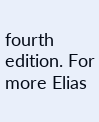fourth edition. For more Elias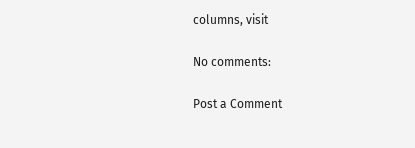columns, visit

No comments:

Post a Comment